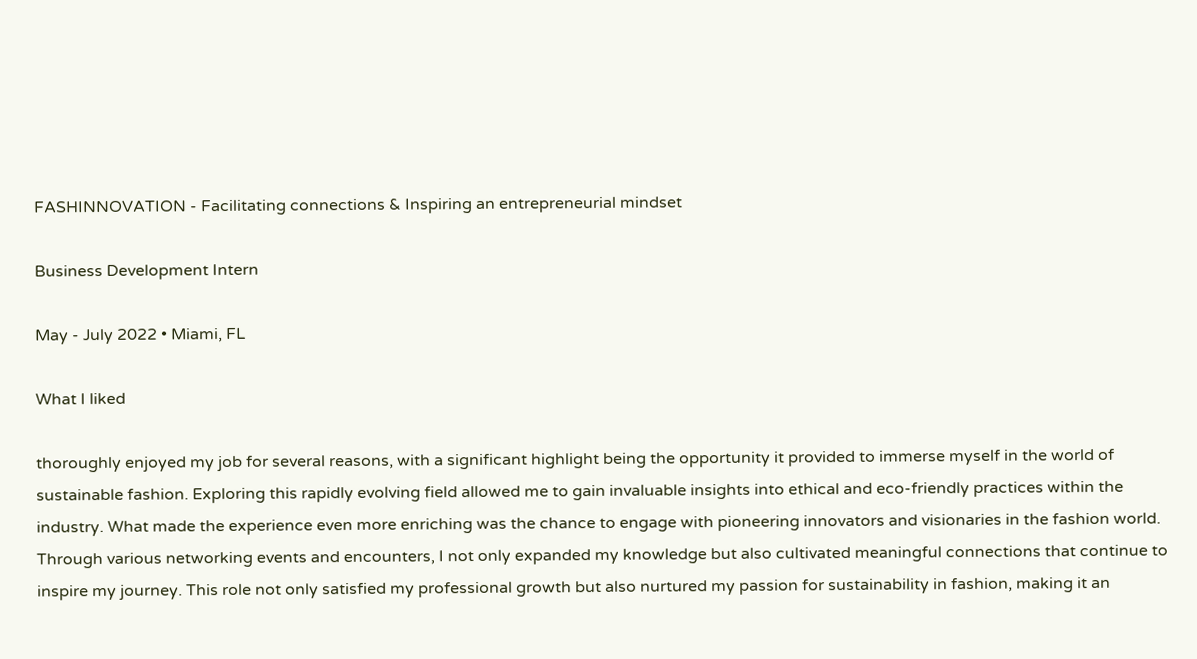FASHINNOVATION - Facilitating connections & Inspiring an entrepreneurial mindset

Business Development Intern

May - July 2022 • Miami, FL

What I liked

thoroughly enjoyed my job for several reasons, with a significant highlight being the opportunity it provided to immerse myself in the world of sustainable fashion. Exploring this rapidly evolving field allowed me to gain invaluable insights into ethical and eco-friendly practices within the industry. What made the experience even more enriching was the chance to engage with pioneering innovators and visionaries in the fashion world. Through various networking events and encounters, I not only expanded my knowledge but also cultivated meaningful connections that continue to inspire my journey. This role not only satisfied my professional growth but also nurtured my passion for sustainability in fashion, making it an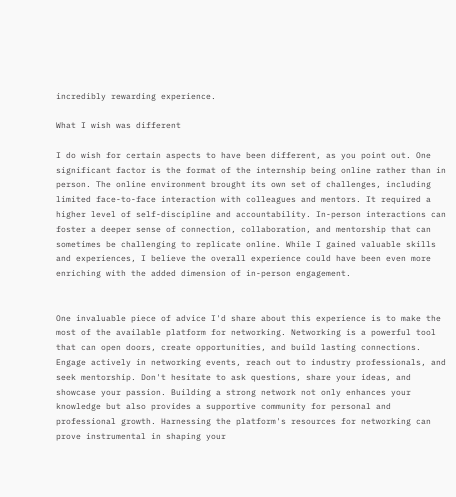incredibly rewarding experience.

What I wish was different

I do wish for certain aspects to have been different, as you point out. One significant factor is the format of the internship being online rather than in person. The online environment brought its own set of challenges, including limited face-to-face interaction with colleagues and mentors. It required a higher level of self-discipline and accountability. In-person interactions can foster a deeper sense of connection, collaboration, and mentorship that can sometimes be challenging to replicate online. While I gained valuable skills and experiences, I believe the overall experience could have been even more enriching with the added dimension of in-person engagement.


One invaluable piece of advice I'd share about this experience is to make the most of the available platform for networking. Networking is a powerful tool that can open doors, create opportunities, and build lasting connections. Engage actively in networking events, reach out to industry professionals, and seek mentorship. Don't hesitate to ask questions, share your ideas, and showcase your passion. Building a strong network not only enhances your knowledge but also provides a supportive community for personal and professional growth. Harnessing the platform's resources for networking can prove instrumental in shaping your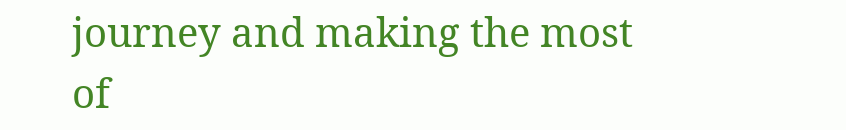journey and making the most of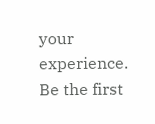your experience.
Be the first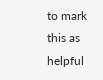to mark this as helpful